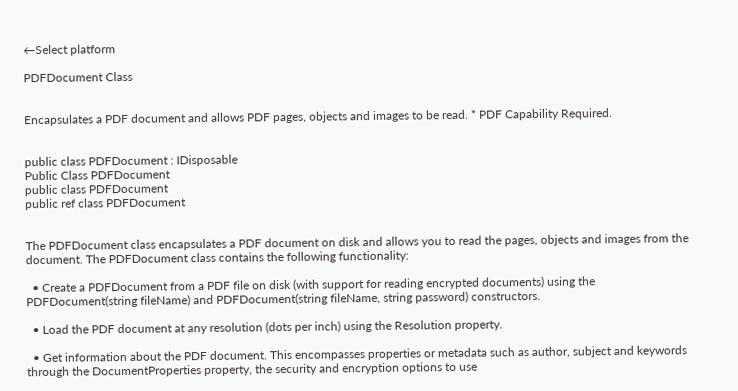←Select platform

PDFDocument Class


Encapsulates a PDF document and allows PDF pages, objects and images to be read. * PDF Capability Required.


public class PDFDocument : IDisposable
Public Class PDFDocument
public class PDFDocument
public ref class PDFDocument


The PDFDocument class encapsulates a PDF document on disk and allows you to read the pages, objects and images from the document. The PDFDocument class contains the following functionality:

  • Create a PDFDocument from a PDF file on disk (with support for reading encrypted documents) using the PDFDocument(string fileName) and PDFDocument(string fileName, string password) constructors.

  • Load the PDF document at any resolution (dots per inch) using the Resolution property.

  • Get information about the PDF document. This encompasses properties or metadata such as author, subject and keywords through the DocumentProperties property, the security and encryption options to use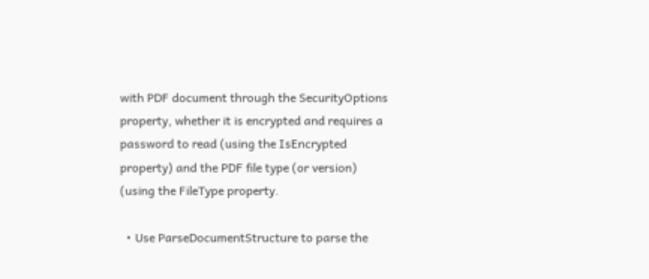with PDF document through the SecurityOptions property, whether it is encrypted and requires a password to read (using the IsEncrypted property) and the PDF file type (or version) (using the FileType property.

  • Use ParseDocumentStructure to parse the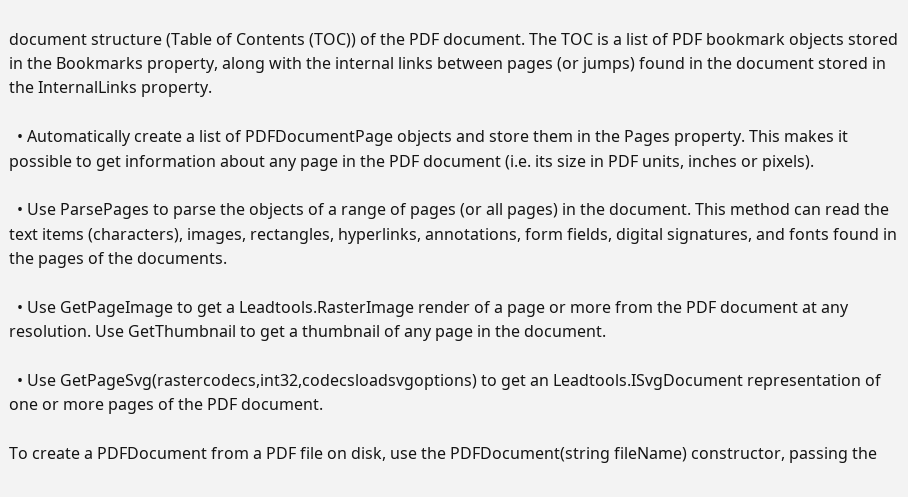document structure (Table of Contents (TOC)) of the PDF document. The TOC is a list of PDF bookmark objects stored in the Bookmarks property, along with the internal links between pages (or jumps) found in the document stored in the InternalLinks property.

  • Automatically create a list of PDFDocumentPage objects and store them in the Pages property. This makes it possible to get information about any page in the PDF document (i.e. its size in PDF units, inches or pixels).

  • Use ParsePages to parse the objects of a range of pages (or all pages) in the document. This method can read the text items (characters), images, rectangles, hyperlinks, annotations, form fields, digital signatures, and fonts found in the pages of the documents.

  • Use GetPageImage to get a Leadtools.RasterImage render of a page or more from the PDF document at any resolution. Use GetThumbnail to get a thumbnail of any page in the document.

  • Use GetPageSvg(rastercodecs,int32,codecsloadsvgoptions) to get an Leadtools.ISvgDocument representation of one or more pages of the PDF document.

To create a PDFDocument from a PDF file on disk, use the PDFDocument(string fileName) constructor, passing the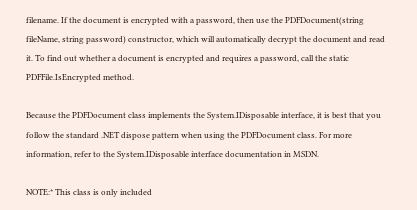filename. If the document is encrypted with a password, then use the PDFDocument(string fileName, string password) constructor, which will automatically decrypt the document and read it. To find out whether a document is encrypted and requires a password, call the static PDFFile.IsEncrypted method.

Because the PDFDocument class implements the System.IDisposable interface, it is best that you follow the standard .NET dispose pattern when using the PDFDocument class. For more information, refer to the System.IDisposable interface documentation in MSDN.

NOTE:* This class is only included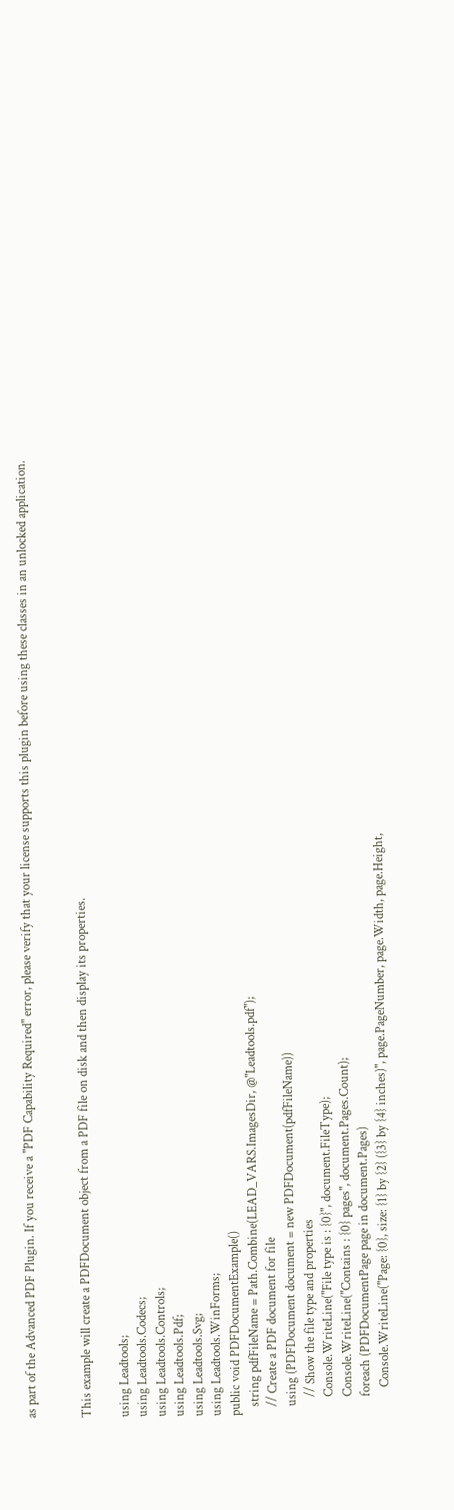as part of the Advanced PDF Plugin. If you receive a "PDF Capability Required" error, please verify that your license supports this plugin before using these classes in an unlocked application.


This example will create a PDFDocument object from a PDF file on disk and then display its properties.

using Leadtools;
using Leadtools.Codecs;
using Leadtools.Controls;
using Leadtools.Pdf;
using Leadtools.Svg;
using Leadtools.WinForms;
public void PDFDocumentExample()
   string pdfFileName = Path.Combine(LEAD_VARS.ImagesDir, @"Leadtools.pdf");
   // Create a PDF document for file
   using (PDFDocument document = new PDFDocument(pdfFileName))
      // Show the file type and properties
      Console.WriteLine("File type is : {0}", document.FileType);
      Console.WriteLine("Contains : {0} pages", document.Pages.Count);
      foreach (PDFDocumentPage page in document.Pages)
         Console.WriteLine("Page: {0}, size: {1} by {2} ({3} by {4} inches)", page.PageNumber, page.Width, page.Height,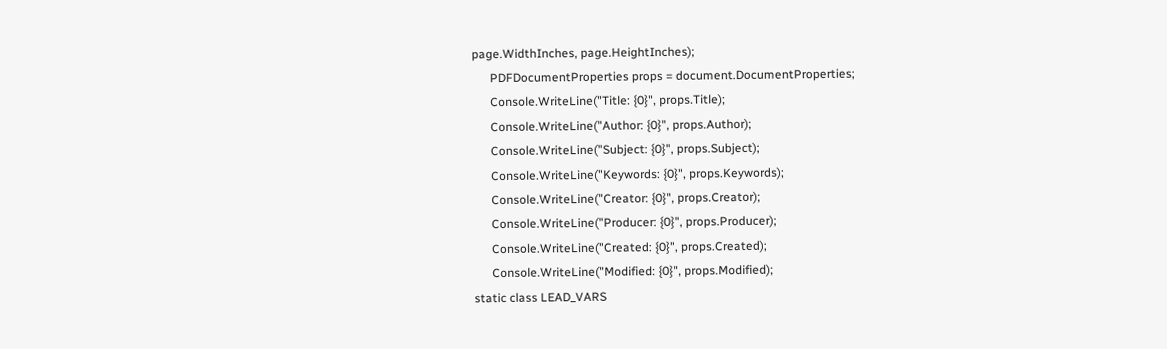page.WidthInches, page.HeightInches);
      PDFDocumentProperties props = document.DocumentProperties;
      Console.WriteLine("Title: {0}", props.Title);
      Console.WriteLine("Author: {0}", props.Author);
      Console.WriteLine("Subject: {0}", props.Subject);
      Console.WriteLine("Keywords: {0}", props.Keywords);
      Console.WriteLine("Creator: {0}", props.Creator);
      Console.WriteLine("Producer: {0}", props.Producer);
      Console.WriteLine("Created: {0}", props.Created);
      Console.WriteLine("Modified: {0}", props.Modified);
static class LEAD_VARS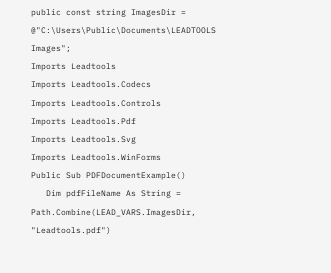public const string ImagesDir = @"C:\Users\Public\Documents\LEADTOOLS Images";
Imports Leadtools
Imports Leadtools.Codecs
Imports Leadtools.Controls
Imports Leadtools.Pdf
Imports Leadtools.Svg
Imports Leadtools.WinForms
Public Sub PDFDocumentExample()
   Dim pdfFileName As String = Path.Combine(LEAD_VARS.ImagesDir, "Leadtools.pdf")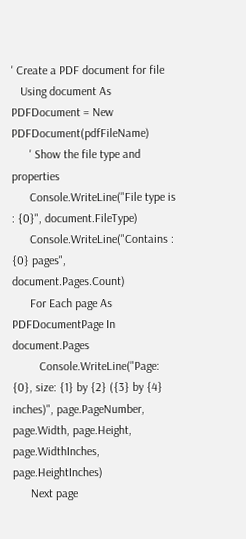' Create a PDF document for file
   Using document As PDFDocument = New PDFDocument(pdfFileName)
      ' Show the file type and properties
      Console.WriteLine("File type is : {0}", document.FileType)
      Console.WriteLine("Contains : {0} pages", document.Pages.Count)
      For Each page As PDFDocumentPage In document.Pages
         Console.WriteLine("Page: {0}, size: {1} by {2} ({3} by {4} inches)", page.PageNumber, page.Width, page.Height, page.WidthInches, page.HeightInches)
      Next page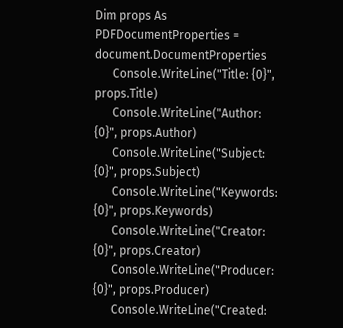Dim props As PDFDocumentProperties = document.DocumentProperties
      Console.WriteLine("Title: {0}", props.Title)
      Console.WriteLine("Author: {0}", props.Author)
      Console.WriteLine("Subject: {0}", props.Subject)
      Console.WriteLine("Keywords: {0}", props.Keywords)
      Console.WriteLine("Creator: {0}", props.Creator)
      Console.WriteLine("Producer: {0}", props.Producer)
      Console.WriteLine("Created: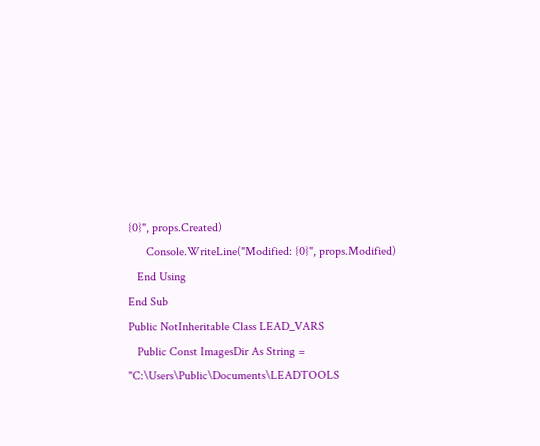{0}", props.Created)
      Console.WriteLine("Modified: {0}", props.Modified)
   End Using
End Sub
Public NotInheritable Class LEAD_VARS
   Public Const ImagesDir As String = "C:\Users\Public\Documents\LEADTOOLS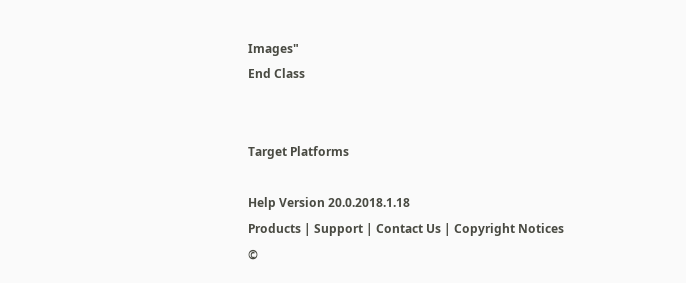Images"
End Class


Target Platforms

Help Version 20.0.2018.1.18
Products | Support | Contact Us | Copyright Notices
©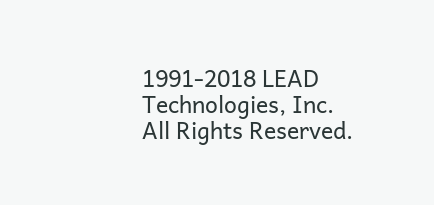1991-2018 LEAD Technologies, Inc. All Rights Reserved.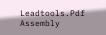Leadtools.Pdf Assembly